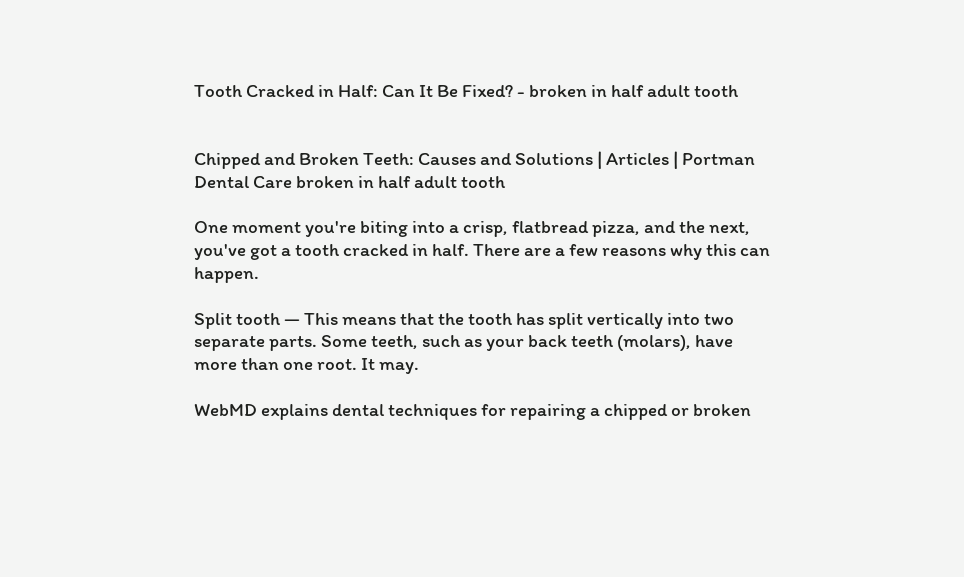Tooth Cracked in Half: Can It Be Fixed? - broken in half adult tooth


Chipped and Broken Teeth: Causes and Solutions | Articles | Portman Dental Care broken in half adult tooth

One moment you're biting into a crisp, flatbread pizza, and the next, you've got a tooth cracked in half. There are a few reasons why this can happen.

Split tooth — This means that the tooth has split vertically into two separate parts. Some teeth, such as your back teeth (molars), have more than one root. It may.

WebMD explains dental techniques for repairing a chipped or broken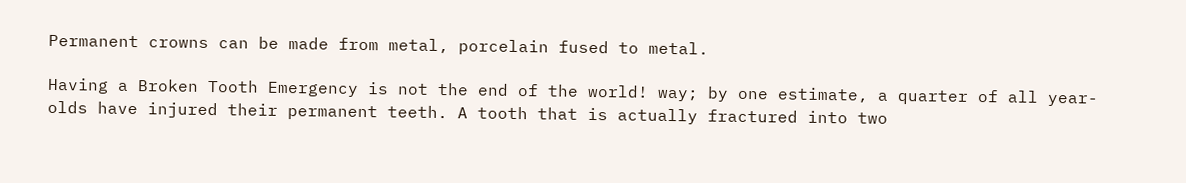Permanent crowns can be made from metal, porcelain fused to metal.

Having a Broken Tooth Emergency is not the end of the world! way; by one estimate, a quarter of all year-olds have injured their permanent teeth. A tooth that is actually fractured into two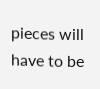pieces will have to be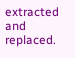extracted and replaced.